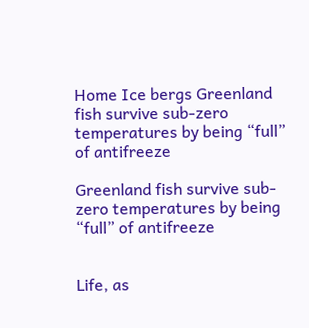Home Ice bergs Greenland fish survive sub-zero temperatures by being “full” of antifreeze

Greenland fish survive sub-zero temperatures by being “full” of antifreeze


Life, as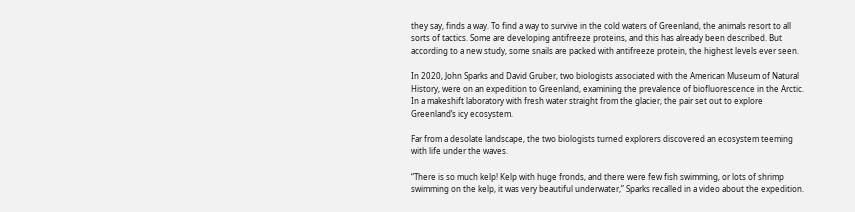they say, finds a way. To find a way to survive in the cold waters of Greenland, the animals resort to all sorts of tactics. Some are developing antifreeze proteins, and this has already been described. But according to a new study, some snails are packed with antifreeze protein, the highest levels ever seen.

In 2020, John Sparks and David Gruber, two biologists associated with the American Museum of Natural History, were on an expedition to Greenland, examining the prevalence of biofluorescence in the Arctic. In a makeshift laboratory with fresh water straight from the glacier, the pair set out to explore Greenland’s icy ecosystem.

Far from a desolate landscape, the two biologists turned explorers discovered an ecosystem teeming with life under the waves.

“There is so much kelp! Kelp with huge fronds, and there were few fish swimming, or lots of shrimp swimming on the kelp, it was very beautiful underwater,” Sparks recalled in a video about the expedition.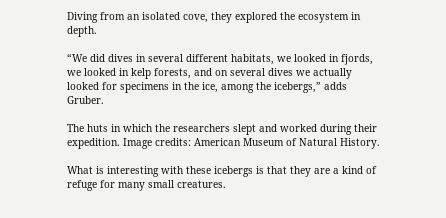Diving from an isolated cove, they explored the ecosystem in depth.

“We did dives in several different habitats, we looked in fjords, we looked in kelp forests, and on several dives we actually looked for specimens in the ice, among the icebergs,” adds Gruber.

The huts in which the researchers slept and worked during their expedition. Image credits: American Museum of Natural History.

What is interesting with these icebergs is that they are a kind of refuge for many small creatures.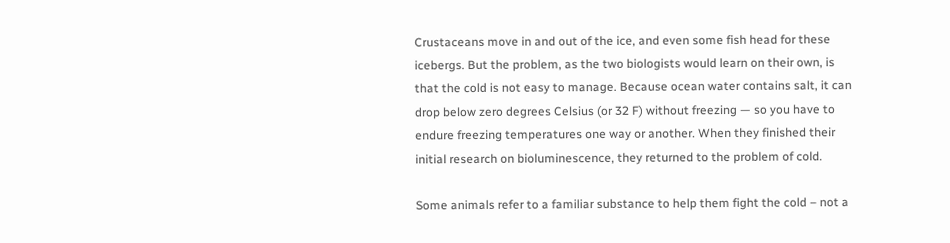Crustaceans move in and out of the ice, and even some fish head for these icebergs. But the problem, as the two biologists would learn on their own, is that the cold is not easy to manage. Because ocean water contains salt, it can drop below zero degrees Celsius (or 32 F) without freezing — so you have to endure freezing temperatures one way or another. When they finished their initial research on bioluminescence, they returned to the problem of cold.

Some animals refer to a familiar substance to help them fight the cold – not a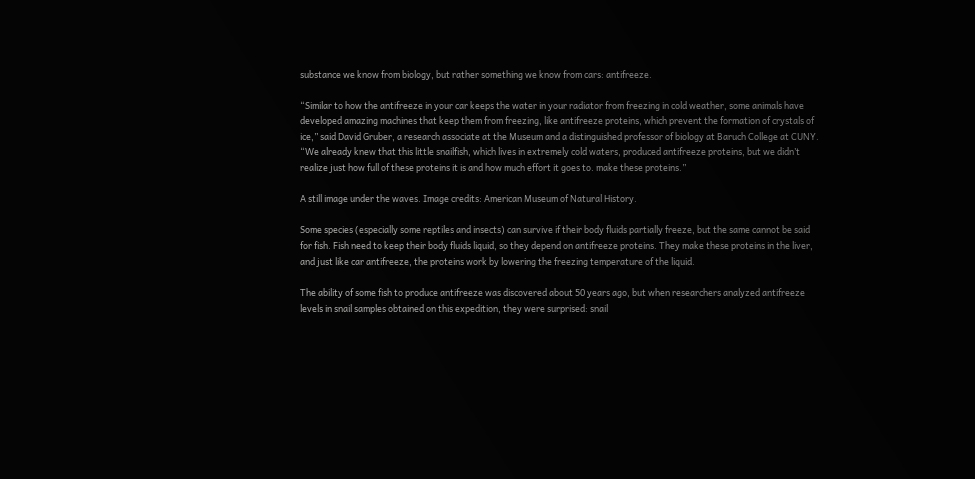substance we know from biology, but rather something we know from cars: antifreeze.

“Similar to how the antifreeze in your car keeps the water in your radiator from freezing in cold weather, some animals have developed amazing machines that keep them from freezing, like antifreeze proteins, which prevent the formation of crystals of ice,” said David Gruber, a research associate at the Museum and a distinguished professor of biology at Baruch College at CUNY. “We already knew that this little snailfish, which lives in extremely cold waters, produced antifreeze proteins, but we didn’t realize just how full of these proteins it is and how much effort it goes to. make these proteins.”

A still image under the waves. Image credits: American Museum of Natural History.

Some species (especially some reptiles and insects) can survive if their body fluids partially freeze, but the same cannot be said for fish. Fish need to keep their body fluids liquid, so they depend on antifreeze proteins. They make these proteins in the liver, and just like car antifreeze, the proteins work by lowering the freezing temperature of the liquid.

The ability of some fish to produce antifreeze was discovered about 50 years ago, but when researchers analyzed antifreeze levels in snail samples obtained on this expedition, they were surprised: snail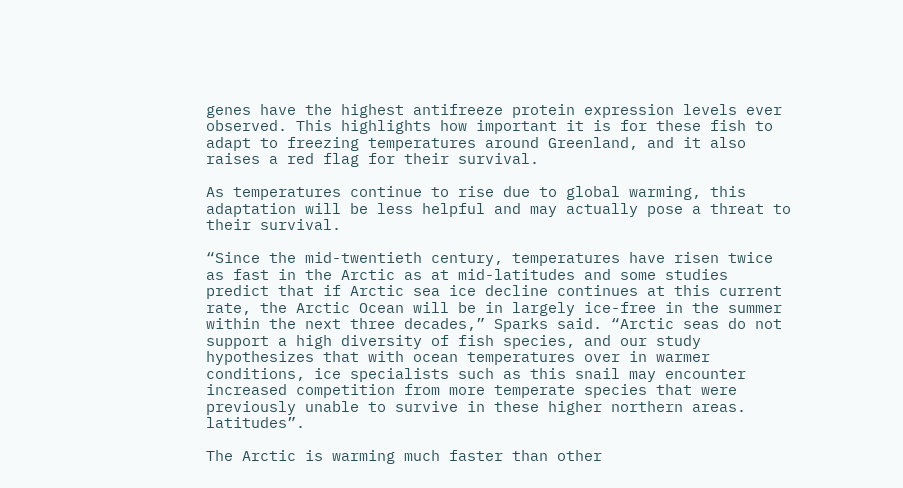genes have the highest antifreeze protein expression levels ever observed. This highlights how important it is for these fish to adapt to freezing temperatures around Greenland, and it also raises a red flag for their survival.

As temperatures continue to rise due to global warming, this adaptation will be less helpful and may actually pose a threat to their survival.

“Since the mid-twentieth century, temperatures have risen twice as fast in the Arctic as at mid-latitudes and some studies predict that if Arctic sea ice decline continues at this current rate, the Arctic Ocean will be in largely ice-free in the summer within the next three decades,” Sparks said. “Arctic seas do not support a high diversity of fish species, and our study hypothesizes that with ocean temperatures over in warmer conditions, ice specialists such as this snail may encounter increased competition from more temperate species that were previously unable to survive in these higher northern areas. latitudes”.

The Arctic is warming much faster than other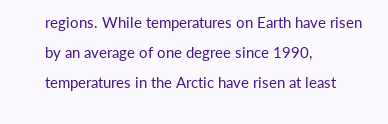regions. While temperatures on Earth have risen by an average of one degree since 1990, temperatures in the Arctic have risen at least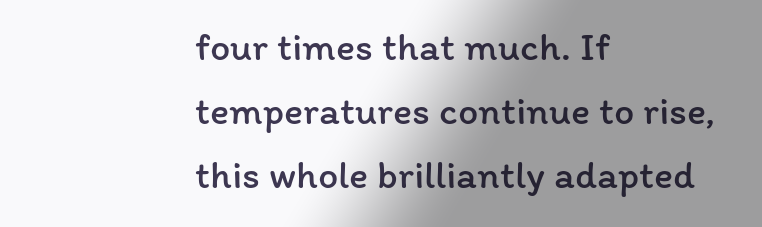four times that much. If temperatures continue to rise, this whole brilliantly adapted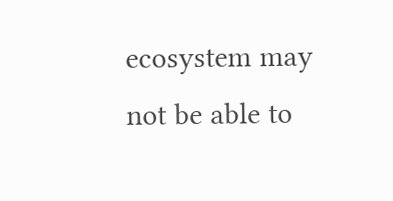ecosystem may not be able to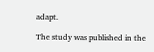adapt.

The study was published in the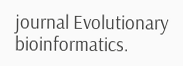journal Evolutionary bioinformatics.